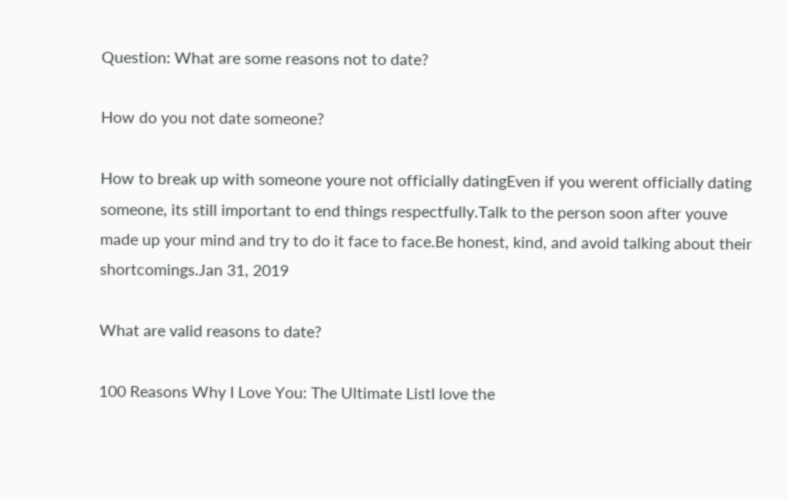Question: What are some reasons not to date?

How do you not date someone?

How to break up with someone youre not officially datingEven if you werent officially dating someone, its still important to end things respectfully.Talk to the person soon after youve made up your mind and try to do it face to face.Be honest, kind, and avoid talking about their shortcomings.Jan 31, 2019

What are valid reasons to date?

100 Reasons Why I Love You: The Ultimate ListI love the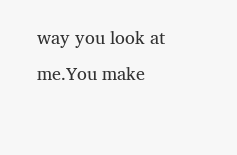way you look at me.You make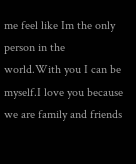me feel like Im the only person in the world.With you I can be myself.I love you because we are family and friends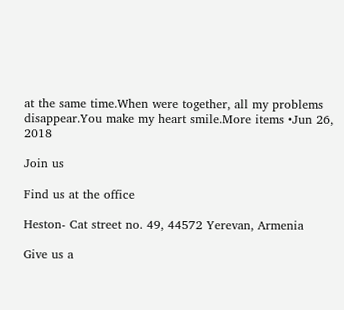at the same time.When were together, all my problems disappear.You make my heart smile.More items •Jun 26, 2018

Join us

Find us at the office

Heston- Cat street no. 49, 44572 Yerevan, Armenia

Give us a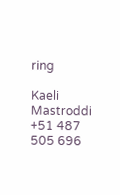ring

Kaeli Mastroddi
+51 487 505 696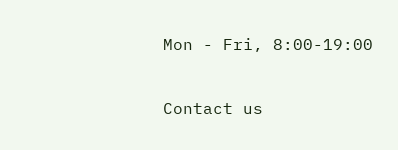Mon - Fri, 8:00-19:00

Contact us